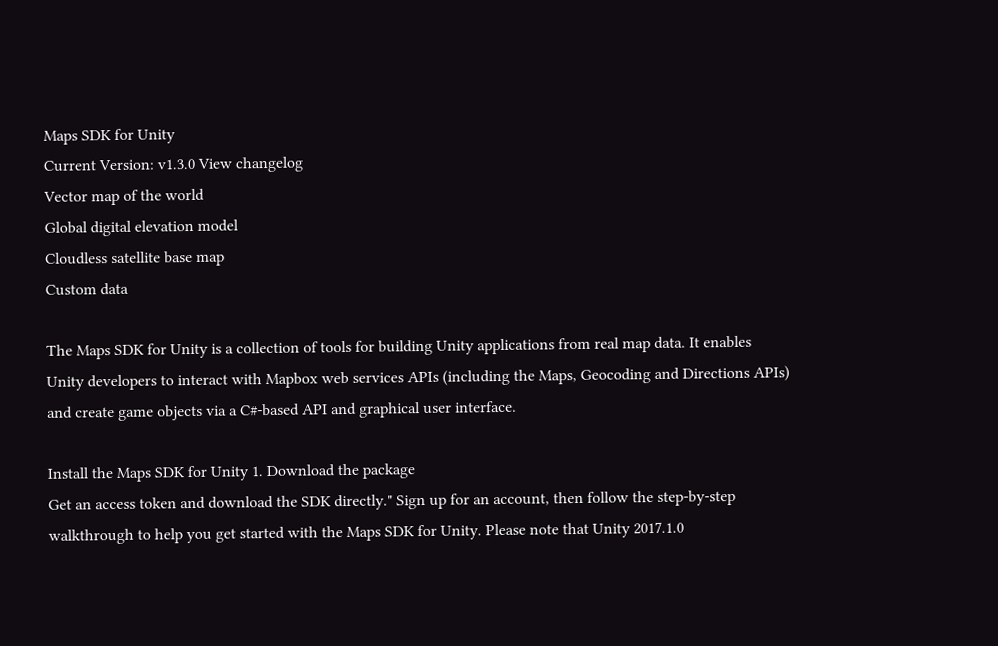Maps SDK for Unity
Current Version: v1.3.0 View changelog
Vector map of the world
Global digital elevation model
Cloudless satellite base map
Custom data

The Maps SDK for Unity is a collection of tools for building Unity applications from real map data. It enables Unity developers to interact with Mapbox web services APIs (including the Maps, Geocoding and Directions APIs) and create game objects via a C#-based API and graphical user interface.

Install the Maps SDK for Unity 1. Download the package
Get an access token and download the SDK directly." Sign up for an account, then follow the step-by-step walkthrough to help you get started with the Maps SDK for Unity. Please note that Unity 2017.1.0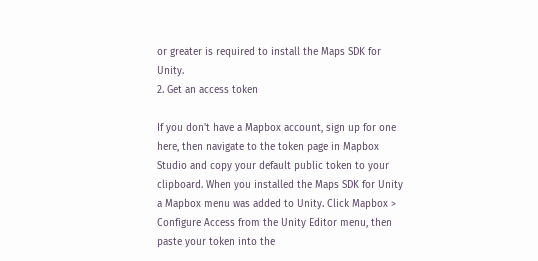or greater is required to install the Maps SDK for Unity.
2. Get an access token

If you don't have a Mapbox account, sign up for one here, then navigate to the token page in Mapbox Studio and copy your default public token to your clipboard. When you installed the Maps SDK for Unity a Mapbox menu was added to Unity. Click Mapbox > Configure Access from the Unity Editor menu, then paste your token into the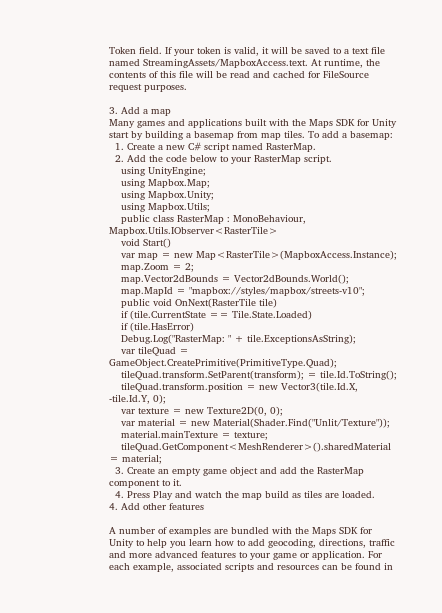Token field. If your token is valid, it will be saved to a text file named StreamingAssets/MapboxAccess.text. At runtime, the contents of this file will be read and cached for FileSource request purposes.

3. Add a map
Many games and applications built with the Maps SDK for Unity start by building a basemap from map tiles. To add a basemap:
  1. Create a new C# script named RasterMap.
  2. Add the code below to your RasterMap script.
    using UnityEngine;
    using Mapbox.Map;
    using Mapbox.Unity;
    using Mapbox.Utils;
    public class RasterMap : MonoBehaviour, Mapbox.Utils.IObserver<RasterTile>
    void Start()
    var map = new Map<RasterTile>(MapboxAccess.Instance);
    map.Zoom = 2;
    map.Vector2dBounds = Vector2dBounds.World();
    map.MapId = "mapbox://styles/mapbox/streets-v10";
    public void OnNext(RasterTile tile)
    if (tile.CurrentState == Tile.State.Loaded)
    if (tile.HasError)
    Debug.Log("RasterMap: " + tile.ExceptionsAsString);
    var tileQuad = GameObject.CreatePrimitive(PrimitiveType.Quad);
    tileQuad.transform.SetParent(transform); = tile.Id.ToString();
    tileQuad.transform.position = new Vector3(tile.Id.X, -tile.Id.Y, 0);
    var texture = new Texture2D(0, 0);
    var material = new Material(Shader.Find("Unlit/Texture"));
    material.mainTexture = texture;
    tileQuad.GetComponent<MeshRenderer>().sharedMaterial = material;
  3. Create an empty game object and add the RasterMap component to it.
  4. Press Play and watch the map build as tiles are loaded.
4. Add other features

A number of examples are bundled with the Maps SDK for Unity to help you learn how to add geocoding, directions, traffic and more advanced features to your game or application. For each example, associated scripts and resources can be found in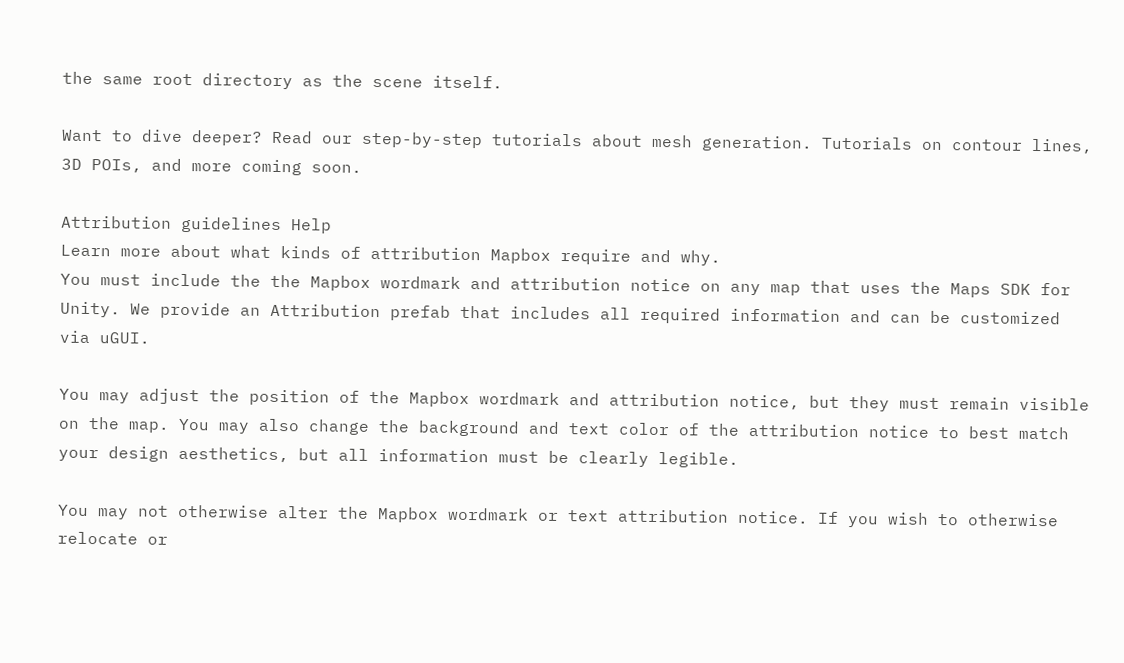the same root directory as the scene itself.

Want to dive deeper? Read our step-by-step tutorials about mesh generation. Tutorials on contour lines, 3D POIs, and more coming soon.

Attribution guidelines Help
Learn more about what kinds of attribution Mapbox require and why.
You must include the the Mapbox wordmark and attribution notice on any map that uses the Maps SDK for Unity. We provide an Attribution prefab that includes all required information and can be customized via uGUI.

You may adjust the position of the Mapbox wordmark and attribution notice, but they must remain visible on the map. You may also change the background and text color of the attribution notice to best match your design aesthetics, but all information must be clearly legible.

You may not otherwise alter the Mapbox wordmark or text attribution notice. If you wish to otherwise relocate or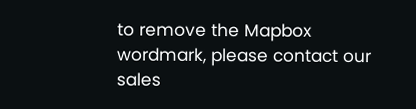to remove the Mapbox wordmark, please contact our sales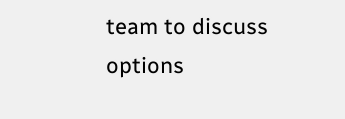team to discuss options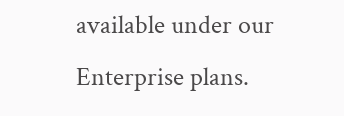available under our Enterprise plans.